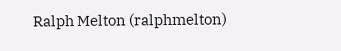Ralph Melton (ralphmelton)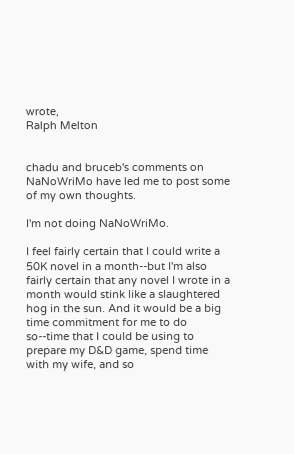wrote,
Ralph Melton


chadu and bruceb's comments on NaNoWriMo have led me to post some of my own thoughts.

I'm not doing NaNoWriMo.

I feel fairly certain that I could write a 50K novel in a month--but I'm also fairly certain that any novel I wrote in a month would stink like a slaughtered hog in the sun. And it would be a big time commitment for me to do so--time that I could be using to prepare my D&D game, spend time with my wife, and so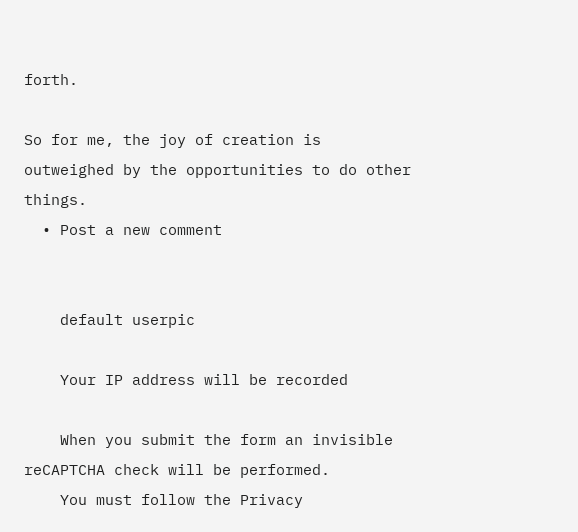forth.

So for me, the joy of creation is outweighed by the opportunities to do other things.
  • Post a new comment


    default userpic

    Your IP address will be recorded

    When you submit the form an invisible reCAPTCHA check will be performed.
    You must follow the Privacy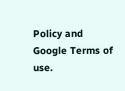Policy and Google Terms of use.